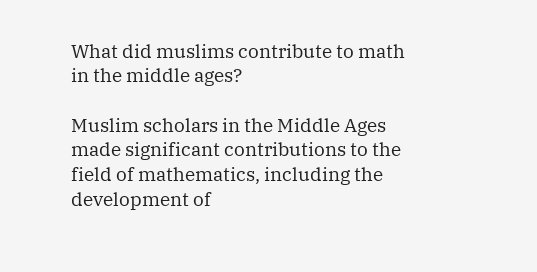What did muslims contribute to math in the middle ages?

Muslim scholars in the Middle Ages made significant contributions to the field of mathematics, including the development of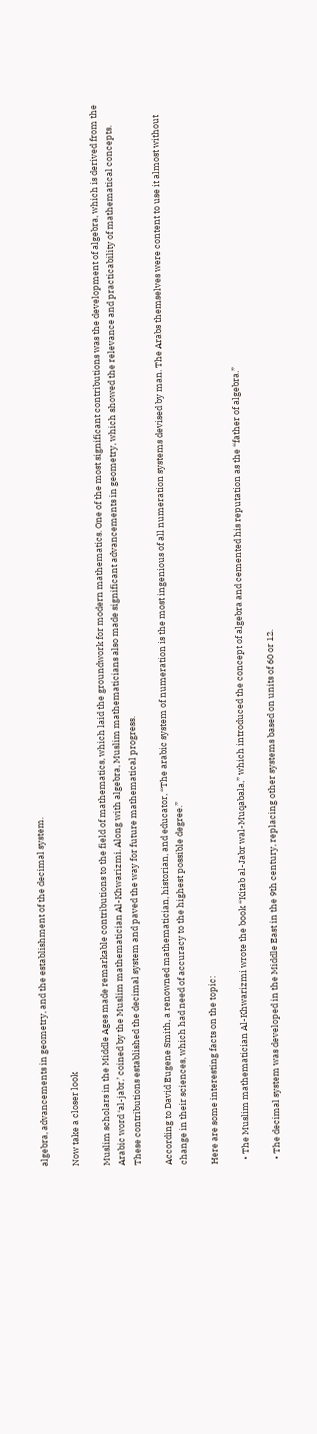algebra, advancements in geometry, and the establishment of the decimal system.

Now take a closer look

Muslim scholars in the Middle Ages made remarkable contributions to the field of mathematics, which laid the groundwork for modern mathematics. One of the most significant contributions was the development of algebra, which is derived from the Arabic word ‘al-jabr,’ coined by the Muslim mathematician Al-Khwarizmi. Along with algebra, Muslim mathematicians also made significant advancements in geometry, which showed the relevance and practicability of mathematical concepts. These contributions established the decimal system and paved the way for future mathematical progress.

According to David Eugene Smith, a renowned mathematician, historian, and educator, “The arabic system of numeration is the most ingenious of all numeration systems devised by man. The Arabs themselves were content to use it almost without change in their sciences, which had need of accuracy to the highest possible degree.”

Here are some interesting facts on the topic:

  • The Muslim mathematician Al-Khwarizmi wrote the book “Kitab al-Jabr wal-Muqabala,” which introduced the concept of algebra and cemented his reputation as the “father of algebra.”

  • The decimal system was developed in the Middle East in the 9th century, replacing other systems based on units of 60 or 12.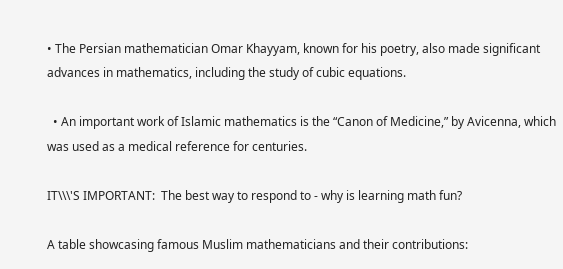• The Persian mathematician Omar Khayyam, known for his poetry, also made significant advances in mathematics, including the study of cubic equations.

  • An important work of Islamic mathematics is the “Canon of Medicine,” by Avicenna, which was used as a medical reference for centuries.

IT\\\'S IMPORTANT:  The best way to respond to - why is learning math fun?

A table showcasing famous Muslim mathematicians and their contributions: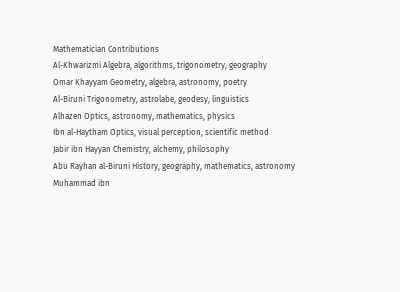Mathematician Contributions
Al-Khwarizmi Algebra, algorithms, trigonometry, geography
Omar Khayyam Geometry, algebra, astronomy, poetry
Al-Biruni Trigonometry, astrolabe, geodesy, linguistics
Alhazen Optics, astronomy, mathematics, physics
Ibn al-Haytham Optics, visual perception, scientific method
Jabir ibn Hayyan Chemistry, alchemy, philosophy
Abu Rayhan al-Biruni History, geography, mathematics, astronomy
Muhammad ibn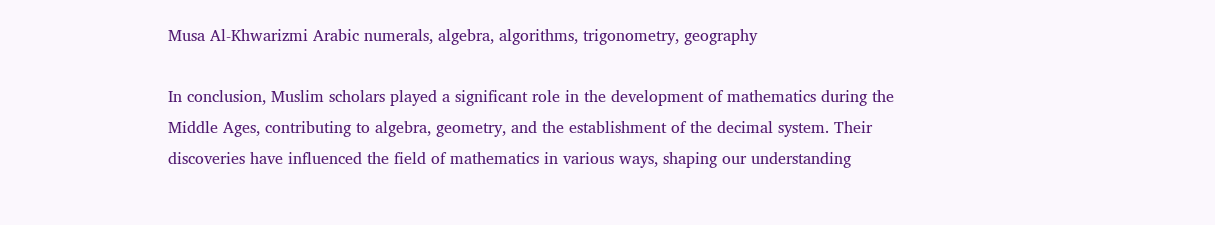Musa Al-Khwarizmi Arabic numerals, algebra, algorithms, trigonometry, geography

In conclusion, Muslim scholars played a significant role in the development of mathematics during the Middle Ages, contributing to algebra, geometry, and the establishment of the decimal system. Their discoveries have influenced the field of mathematics in various ways, shaping our understanding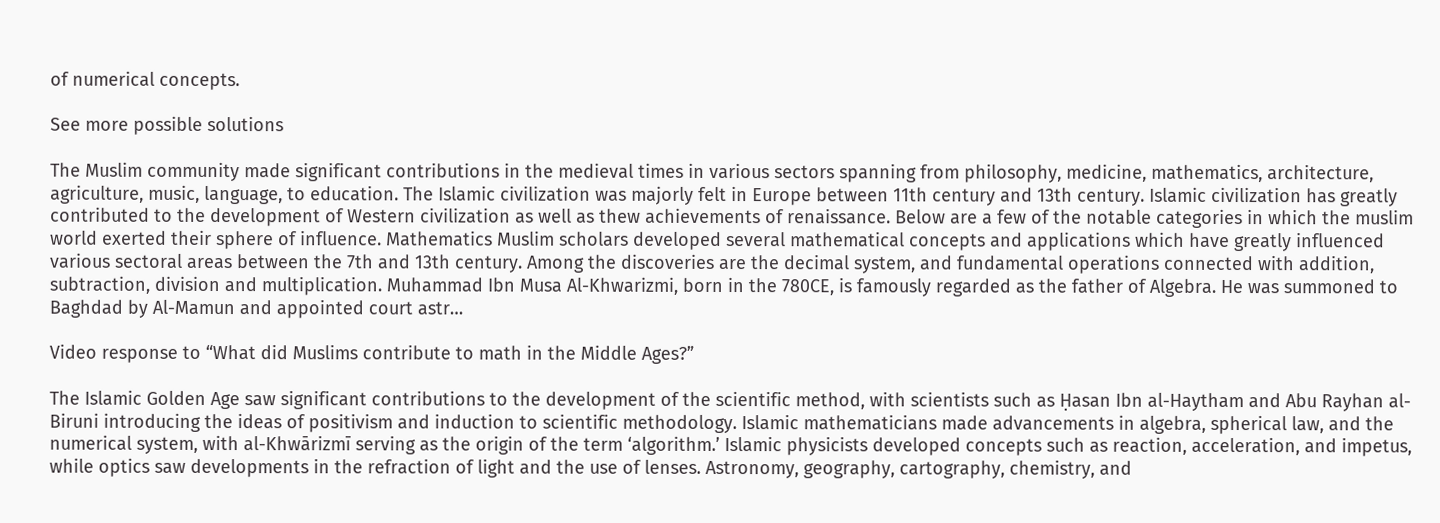of numerical concepts.

See more possible solutions

The Muslim community made significant contributions in the medieval times in various sectors spanning from philosophy, medicine, mathematics, architecture, agriculture, music, language, to education. The Islamic civilization was majorly felt in Europe between 11th century and 13th century. Islamic civilization has greatly contributed to the development of Western civilization as well as thew achievements of renaissance. Below are a few of the notable categories in which the muslim world exerted their sphere of influence. Mathematics Muslim scholars developed several mathematical concepts and applications which have greatly influenced various sectoral areas between the 7th and 13th century. Among the discoveries are the decimal system, and fundamental operations connected with addition, subtraction, division and multiplication. Muhammad Ibn Musa Al-Khwarizmi, born in the 780CE, is famously regarded as the father of Algebra. He was summoned to Baghdad by Al-Mamun and appointed court astr…

Video response to “What did Muslims contribute to math in the Middle Ages?”

The Islamic Golden Age saw significant contributions to the development of the scientific method, with scientists such as Ḥasan Ibn al-Haytham and Abu Rayhan al-Biruni introducing the ideas of positivism and induction to scientific methodology. Islamic mathematicians made advancements in algebra, spherical law, and the numerical system, with al-Khwārizmī serving as the origin of the term ‘algorithm.’ Islamic physicists developed concepts such as reaction, acceleration, and impetus, while optics saw developments in the refraction of light and the use of lenses. Astronomy, geography, cartography, chemistry, and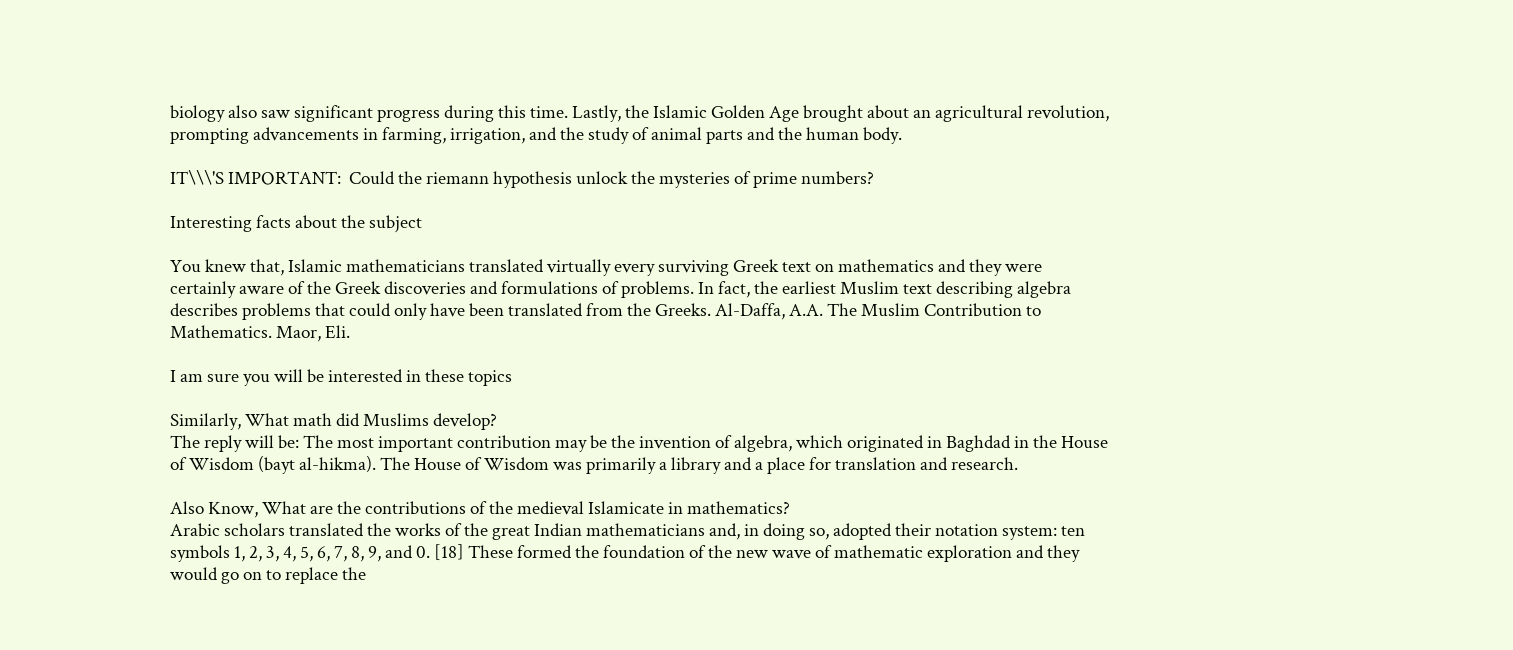biology also saw significant progress during this time. Lastly, the Islamic Golden Age brought about an agricultural revolution, prompting advancements in farming, irrigation, and the study of animal parts and the human body.

IT\\\'S IMPORTANT:  Could the riemann hypothesis unlock the mysteries of prime numbers?

Interesting facts about the subject

You knew that, Islamic mathematicians translated virtually every surviving Greek text on mathematics and they were certainly aware of the Greek discoveries and formulations of problems. In fact, the earliest Muslim text describing algebra describes problems that could only have been translated from the Greeks. Al-Daffa, A.A. The Muslim Contribution to Mathematics. Maor, Eli.

I am sure you will be interested in these topics

Similarly, What math did Muslims develop?
The reply will be: The most important contribution may be the invention of algebra, which originated in Baghdad in the House of Wisdom (bayt al-hikma). The House of Wisdom was primarily a library and a place for translation and research.

Also Know, What are the contributions of the medieval Islamicate in mathematics?
Arabic scholars translated the works of the great Indian mathematicians and, in doing so, adopted their notation system: ten symbols 1, 2, 3, 4, 5, 6, 7, 8, 9, and 0. [18] These formed the foundation of the new wave of mathematic exploration and they would go on to replace the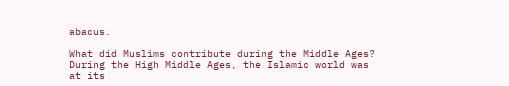abacus.

What did Muslims contribute during the Middle Ages?
During the High Middle Ages, the Islamic world was at its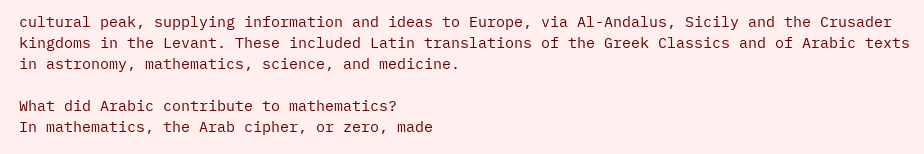cultural peak, supplying information and ideas to Europe, via Al-Andalus, Sicily and the Crusader kingdoms in the Levant. These included Latin translations of the Greek Classics and of Arabic texts in astronomy, mathematics, science, and medicine.

What did Arabic contribute to mathematics?
In mathematics, the Arab cipher, or zero, made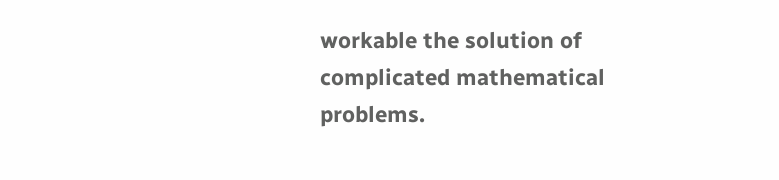workable the solution of complicated mathematical problems.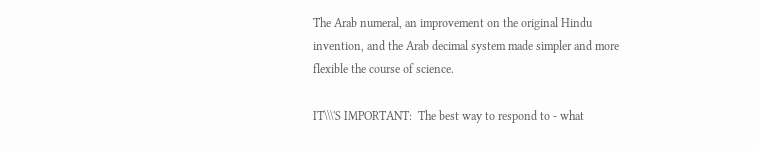The Arab numeral, an improvement on the original Hindu invention, and the Arab decimal system made simpler and more flexible the course of science.

IT\\\'S IMPORTANT:  The best way to respond to - what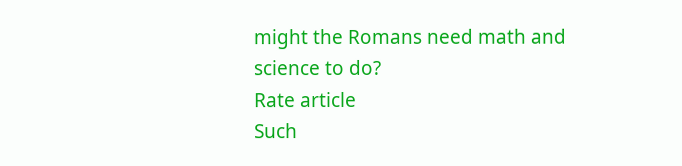might the Romans need math and science to do?
Rate article
Such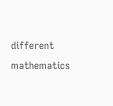different mathematics